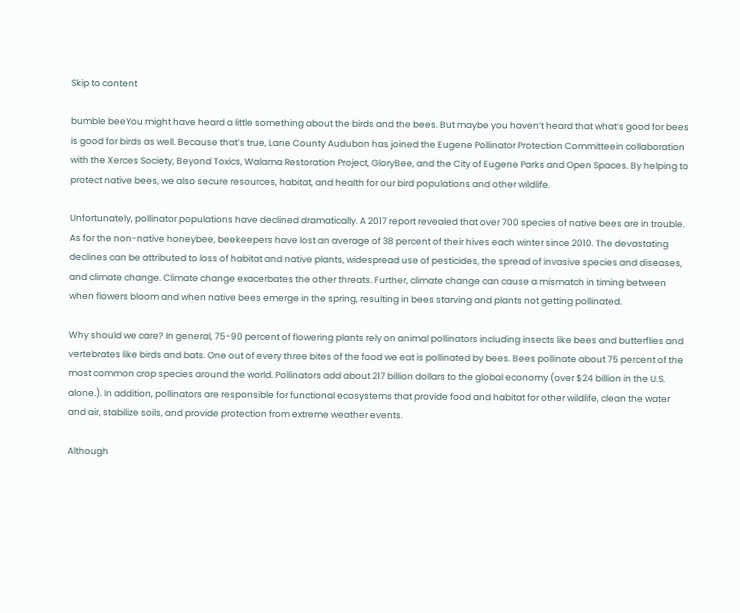Skip to content

bumble beeYou might have heard a little something about the birds and the bees. But maybe you haven’t heard that what’s good for bees is good for birds as well. Because that’s true, Lane County Audubon has joined the Eugene Pollinator Protection Committeein collaboration with the Xerces Society, Beyond Toxics, Walama Restoration Project, GloryBee, and the City of Eugene Parks and Open Spaces. By helping to protect native bees, we also secure resources, habitat, and health for our bird populations and other wildlife.

Unfortunately, pollinator populations have declined dramatically. A 2017 report revealed that over 700 species of native bees are in trouble. As for the non-native honeybee, beekeepers have lost an average of 38 percent of their hives each winter since 2010. The devastating declines can be attributed to loss of habitat and native plants, widespread use of pesticides, the spread of invasive species and diseases, and climate change. Climate change exacerbates the other threats. Further, climate change can cause a mismatch in timing between when flowers bloom and when native bees emerge in the spring, resulting in bees starving and plants not getting pollinated.

Why should we care? In general, 75-90 percent of flowering plants rely on animal pollinators including insects like bees and butterflies and vertebrates like birds and bats. One out of every three bites of the food we eat is pollinated by bees. Bees pollinate about 75 percent of the most common crop species around the world. Pollinators add about 217 billion dollars to the global economy (over $24 billion in the U.S. alone.). In addition, pollinators are responsible for functional ecosystems that provide food and habitat for other wildlife, clean the water and air, stabilize soils, and provide protection from extreme weather events.

Although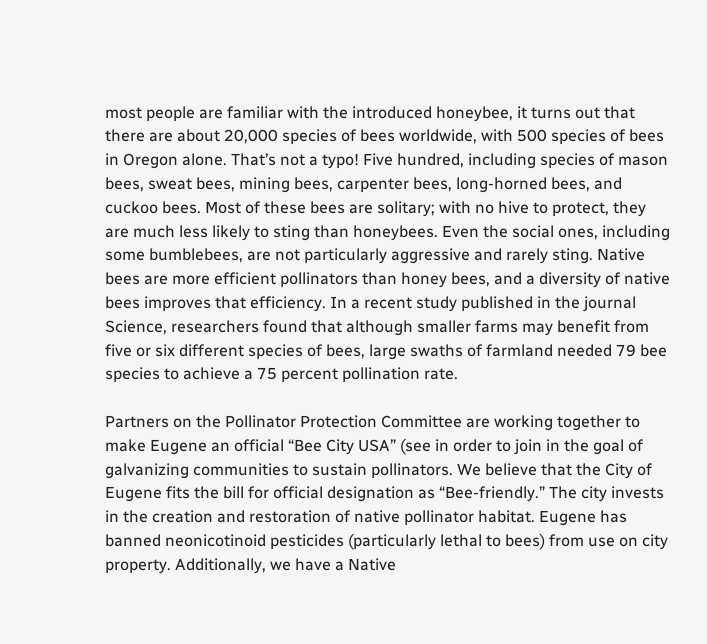most people are familiar with the introduced honeybee, it turns out that there are about 20,000 species of bees worldwide, with 500 species of bees in Oregon alone. That’s not a typo! Five hundred, including species of mason bees, sweat bees, mining bees, carpenter bees, long-horned bees, and cuckoo bees. Most of these bees are solitary; with no hive to protect, they are much less likely to sting than honeybees. Even the social ones, including some bumblebees, are not particularly aggressive and rarely sting. Native bees are more efficient pollinators than honey bees, and a diversity of native bees improves that efficiency. In a recent study published in the journal Science, researchers found that although smaller farms may benefit from five or six different species of bees, large swaths of farmland needed 79 bee species to achieve a 75 percent pollination rate.

Partners on the Pollinator Protection Committee are working together to make Eugene an official “Bee City USA” (see in order to join in the goal of galvanizing communities to sustain pollinators. We believe that the City of Eugene fits the bill for official designation as “Bee-friendly.” The city invests in the creation and restoration of native pollinator habitat. Eugene has banned neonicotinoid pesticides (particularly lethal to bees) from use on city property. Additionally, we have a Native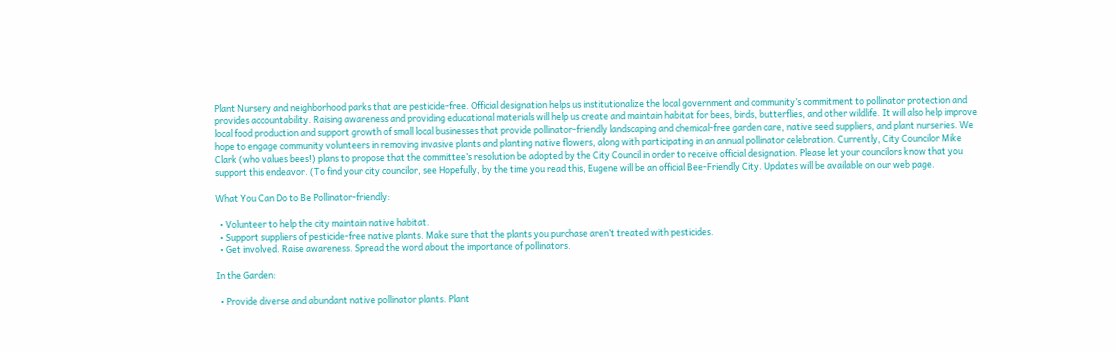Plant Nursery and neighborhood parks that are pesticide-free. Official designation helps us institutionalize the local government and community’s commitment to pollinator protection and provides accountability. Raising awareness and providing educational materials will help us create and maintain habitat for bees, birds, butterflies, and other wildlife. It will also help improve local food production and support growth of small local businesses that provide pollinator-friendly landscaping and chemical-free garden care, native seed suppliers, and plant nurseries. We hope to engage community volunteers in removing invasive plants and planting native flowers, along with participating in an annual pollinator celebration. Currently, City Councilor Mike Clark (who values bees!) plans to propose that the committee’s resolution be adopted by the City Council in order to receive official designation. Please let your councilors know that you support this endeavor. (To find your city councilor, see Hopefully, by the time you read this, Eugene will be an official Bee-Friendly City. Updates will be available on our web page.

What You Can Do to Be Pollinator-friendly:

  • Volunteer to help the city maintain native habitat.
  • Support suppliers of pesticide-free native plants. Make sure that the plants you purchase aren’t treated with pesticides.
  • Get involved. Raise awareness. Spread the word about the importance of pollinators.

In the Garden:

  • Provide diverse and abundant native pollinator plants. Plant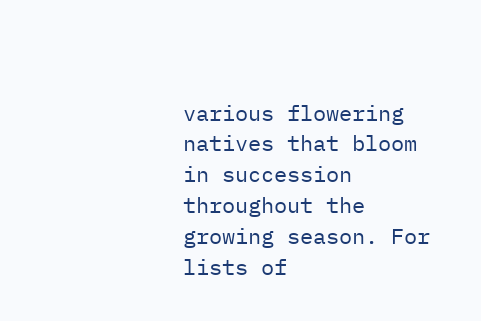various flowering natives that bloom in succession throughout the growing season. For lists of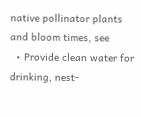native pollinator plants and bloom times, see
  • Provide clean water for drinking, nest-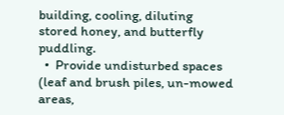building, cooling, diluting stored honey, and butterfly puddling.
  •  Provide undisturbed spaces (leaf and brush piles, un-mowed areas,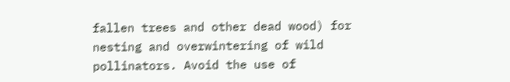fallen trees and other dead wood) for nesting and overwintering of wild pollinators. Avoid the use of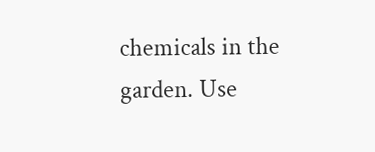chemicals in the garden. Use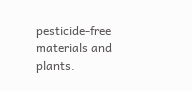pesticide-free materials and plants.